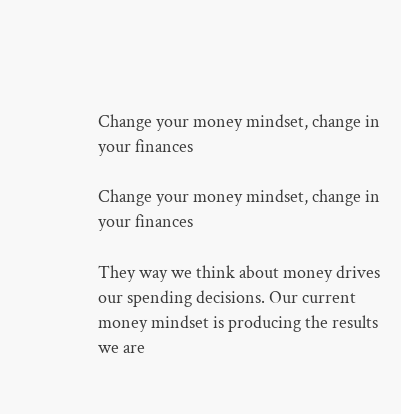Change your money mindset, change in your finances

Change your money mindset, change in your finances

They way we think about money drives our spending decisions. Our current money mindset is producing the results we are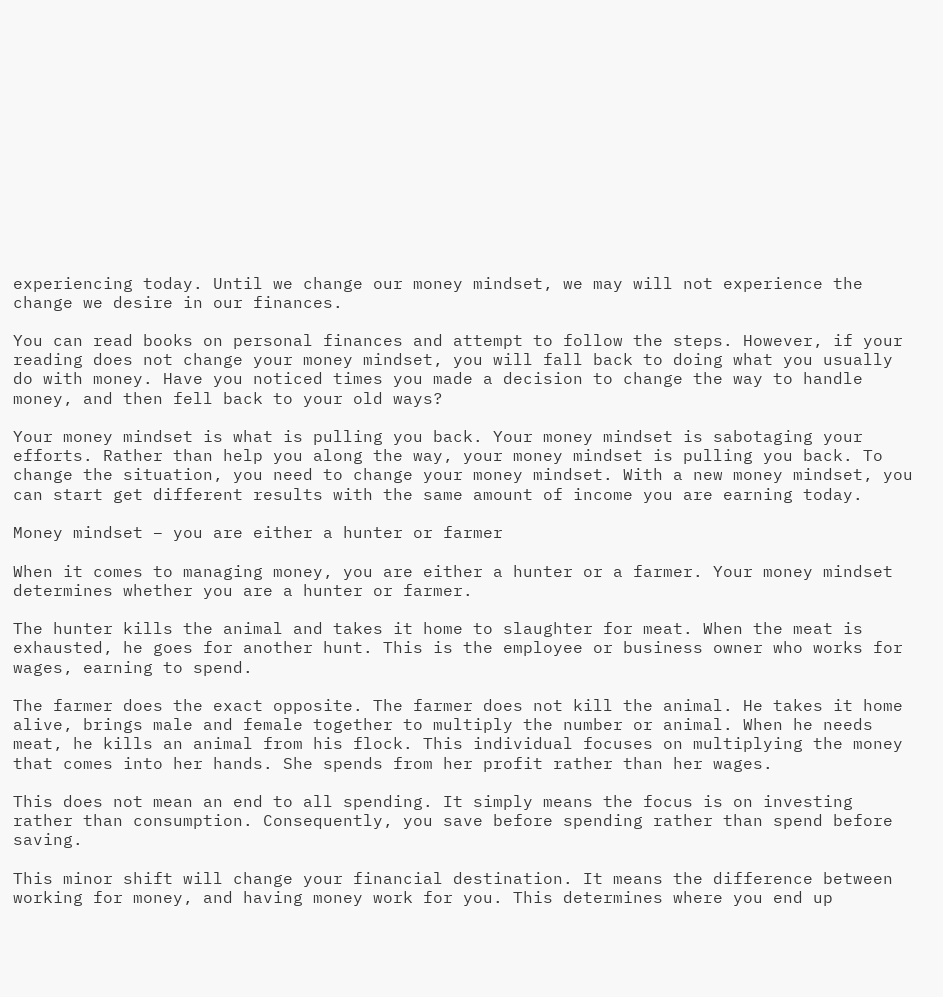experiencing today. Until we change our money mindset, we may will not experience the change we desire in our finances.

You can read books on personal finances and attempt to follow the steps. However, if your reading does not change your money mindset, you will fall back to doing what you usually do with money. Have you noticed times you made a decision to change the way to handle money, and then fell back to your old ways?

Your money mindset is what is pulling you back. Your money mindset is sabotaging your efforts. Rather than help you along the way, your money mindset is pulling you back. To change the situation, you need to change your money mindset. With a new money mindset, you can start get different results with the same amount of income you are earning today.

Money mindset – you are either a hunter or farmer

When it comes to managing money, you are either a hunter or a farmer. Your money mindset determines whether you are a hunter or farmer.

The hunter kills the animal and takes it home to slaughter for meat. When the meat is exhausted, he goes for another hunt. This is the employee or business owner who works for wages, earning to spend.

The farmer does the exact opposite. The farmer does not kill the animal. He takes it home alive, brings male and female together to multiply the number or animal. When he needs meat, he kills an animal from his flock. This individual focuses on multiplying the money that comes into her hands. She spends from her profit rather than her wages.

This does not mean an end to all spending. It simply means the focus is on investing rather than consumption. Consequently, you save before spending rather than spend before saving.

This minor shift will change your financial destination. It means the difference between working for money, and having money work for you. This determines where you end up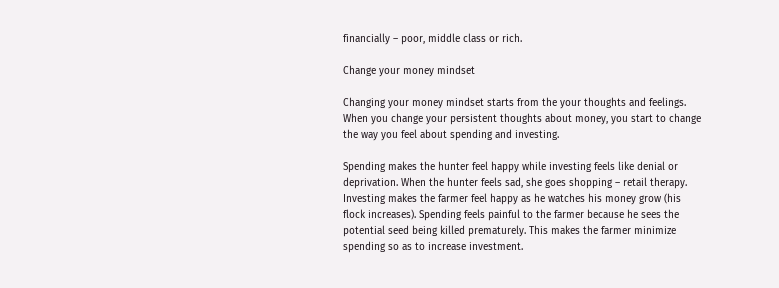financially – poor, middle class or rich.

Change your money mindset

Changing your money mindset starts from the your thoughts and feelings. When you change your persistent thoughts about money, you start to change the way you feel about spending and investing.

Spending makes the hunter feel happy while investing feels like denial or deprivation. When the hunter feels sad, she goes shopping – retail therapy. Investing makes the farmer feel happy as he watches his money grow (his flock increases). Spending feels painful to the farmer because he sees the potential seed being killed prematurely. This makes the farmer minimize spending so as to increase investment.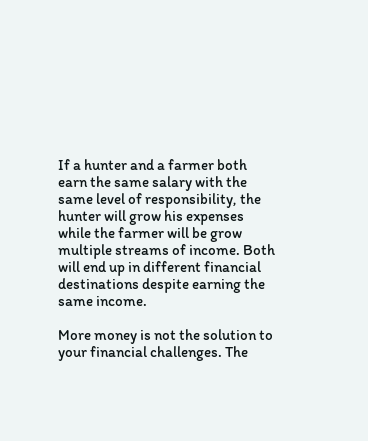If a hunter and a farmer both earn the same salary with the same level of responsibility, the hunter will grow his expenses while the farmer will be grow multiple streams of income. Both will end up in different financial destinations despite earning the same income.

More money is not the solution to your financial challenges. The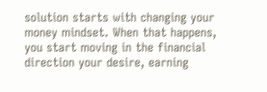solution starts with changing your money mindset. When that happens, you start moving in the financial direction your desire, earning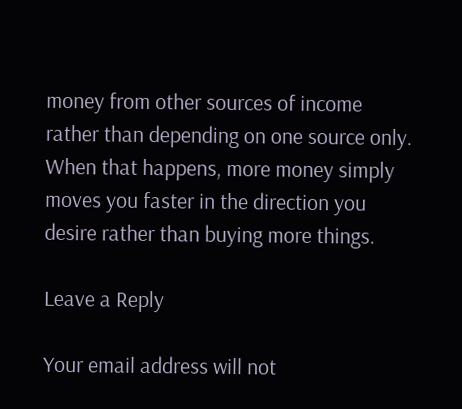money from other sources of income rather than depending on one source only. When that happens, more money simply moves you faster in the direction you desire rather than buying more things.

Leave a Reply

Your email address will not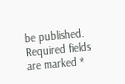be published. Required fields are marked *